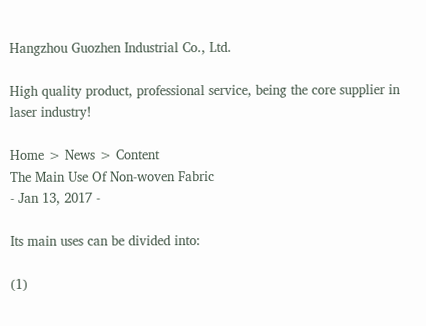Hangzhou Guozhen Industrial Co., Ltd.

High quality product, professional service, being the core supplier in laser industry!

Home > News > Content
The Main Use Of Non-woven Fabric
- Jan 13, 2017 -

Its main uses can be divided into:

(1)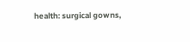health: surgical gowns,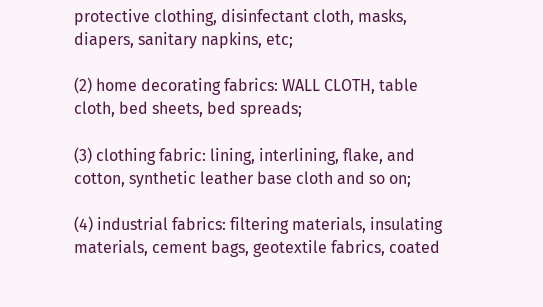protective clothing, disinfectant cloth, masks, diapers, sanitary napkins, etc;

(2) home decorating fabrics: WALL CLOTH, table cloth, bed sheets, bed spreads;

(3) clothing fabric: lining, interlining, flake, and cotton, synthetic leather base cloth and so on;

(4) industrial fabrics: filtering materials, insulating materials, cement bags, geotextile fabrics, coated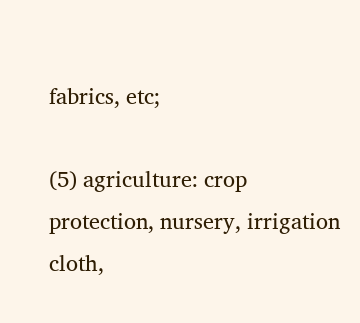fabrics, etc;

(5) agriculture: crop protection, nursery, irrigation cloth,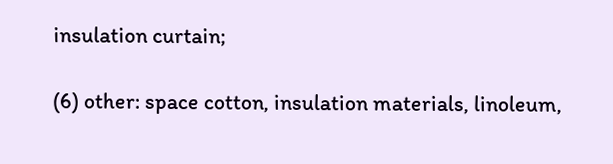insulation curtain;

(6) other: space cotton, insulation materials, linoleum,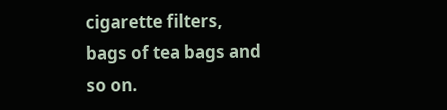cigarette filters, bags of tea bags and so on.